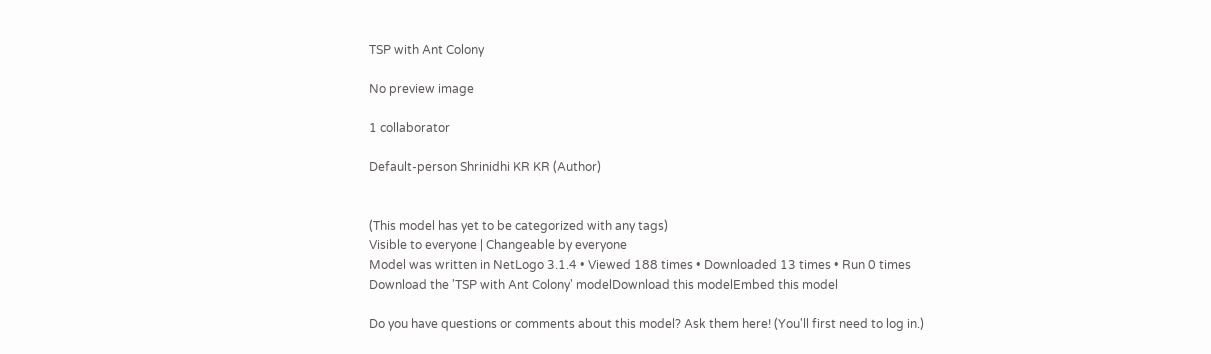TSP with Ant Colony

No preview image

1 collaborator

Default-person Shrinidhi KR KR (Author)


(This model has yet to be categorized with any tags)
Visible to everyone | Changeable by everyone
Model was written in NetLogo 3.1.4 • Viewed 188 times • Downloaded 13 times • Run 0 times
Download the 'TSP with Ant Colony' modelDownload this modelEmbed this model

Do you have questions or comments about this model? Ask them here! (You'll first need to log in.)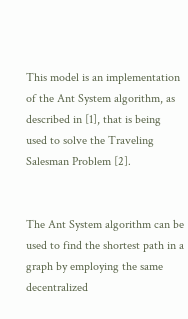This model is an implementation of the Ant System algorithm, as described in [1], that is being used to solve the Traveling Salesman Problem [2].


The Ant System algorithm can be used to find the shortest path in a graph by employing the same decentralized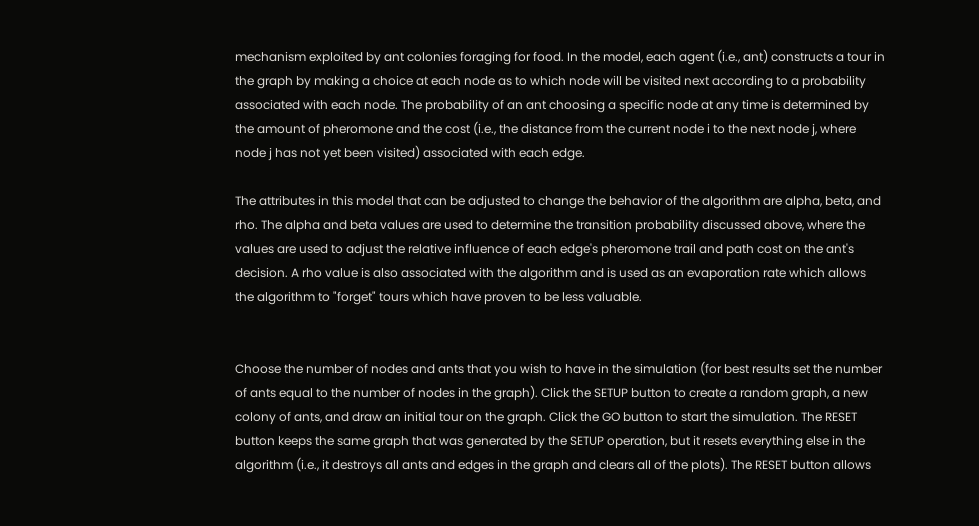mechanism exploited by ant colonies foraging for food. In the model, each agent (i.e., ant) constructs a tour in the graph by making a choice at each node as to which node will be visited next according to a probability associated with each node. The probability of an ant choosing a specific node at any time is determined by the amount of pheromone and the cost (i.e., the distance from the current node i to the next node j, where node j has not yet been visited) associated with each edge.

The attributes in this model that can be adjusted to change the behavior of the algorithm are alpha, beta, and rho. The alpha and beta values are used to determine the transition probability discussed above, where the values are used to adjust the relative influence of each edge's pheromone trail and path cost on the ant's decision. A rho value is also associated with the algorithm and is used as an evaporation rate which allows the algorithm to "forget" tours which have proven to be less valuable.


Choose the number of nodes and ants that you wish to have in the simulation (for best results set the number of ants equal to the number of nodes in the graph). Click the SETUP button to create a random graph, a new colony of ants, and draw an initial tour on the graph. Click the GO button to start the simulation. The RESET button keeps the same graph that was generated by the SETUP operation, but it resets everything else in the algorithm (i.e., it destroys all ants and edges in the graph and clears all of the plots). The RESET button allows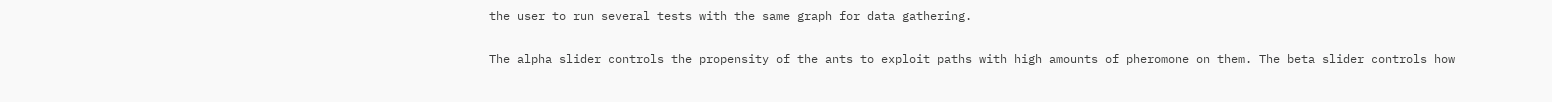the user to run several tests with the same graph for data gathering.

The alpha slider controls the propensity of the ants to exploit paths with high amounts of pheromone on them. The beta slider controls how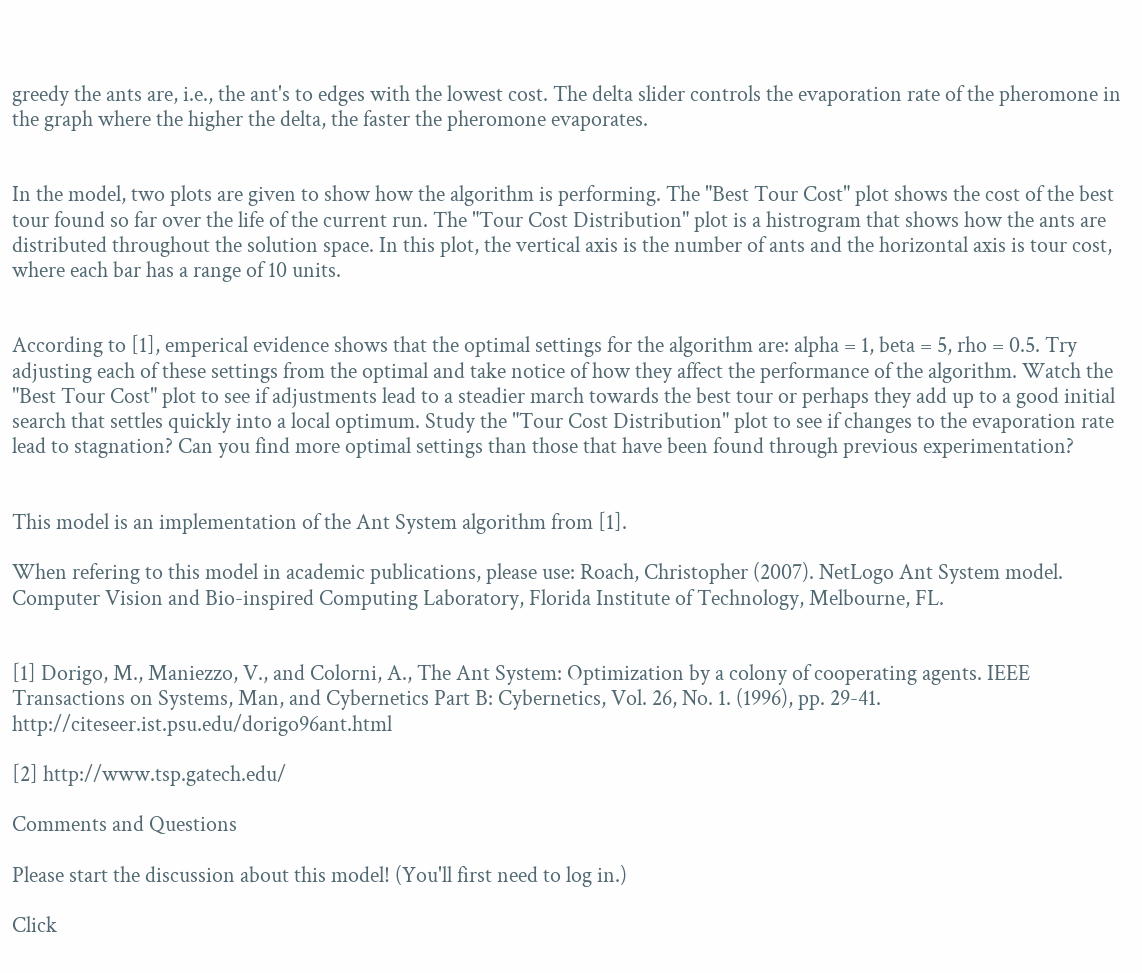greedy the ants are, i.e., the ant's to edges with the lowest cost. The delta slider controls the evaporation rate of the pheromone in the graph where the higher the delta, the faster the pheromone evaporates.


In the model, two plots are given to show how the algorithm is performing. The "Best Tour Cost" plot shows the cost of the best tour found so far over the life of the current run. The "Tour Cost Distribution" plot is a histrogram that shows how the ants are distributed throughout the solution space. In this plot, the vertical axis is the number of ants and the horizontal axis is tour cost, where each bar has a range of 10 units.


According to [1], emperical evidence shows that the optimal settings for the algorithm are: alpha = 1, beta = 5, rho = 0.5. Try adjusting each of these settings from the optimal and take notice of how they affect the performance of the algorithm. Watch the "Best Tour Cost" plot to see if adjustments lead to a steadier march towards the best tour or perhaps they add up to a good initial search that settles quickly into a local optimum. Study the "Tour Cost Distribution" plot to see if changes to the evaporation rate lead to stagnation? Can you find more optimal settings than those that have been found through previous experimentation?


This model is an implementation of the Ant System algorithm from [1].

When refering to this model in academic publications, please use: Roach, Christopher (2007). NetLogo Ant System model. Computer Vision and Bio-inspired Computing Laboratory, Florida Institute of Technology, Melbourne, FL.


[1] Dorigo, M., Maniezzo, V., and Colorni, A., The Ant System: Optimization by a colony of cooperating agents. IEEE Transactions on Systems, Man, and Cybernetics Part B: Cybernetics, Vol. 26, No. 1. (1996), pp. 29-41. http://citeseer.ist.psu.edu/dorigo96ant.html

[2] http://www.tsp.gatech.edu/

Comments and Questions

Please start the discussion about this model! (You'll first need to log in.)

Click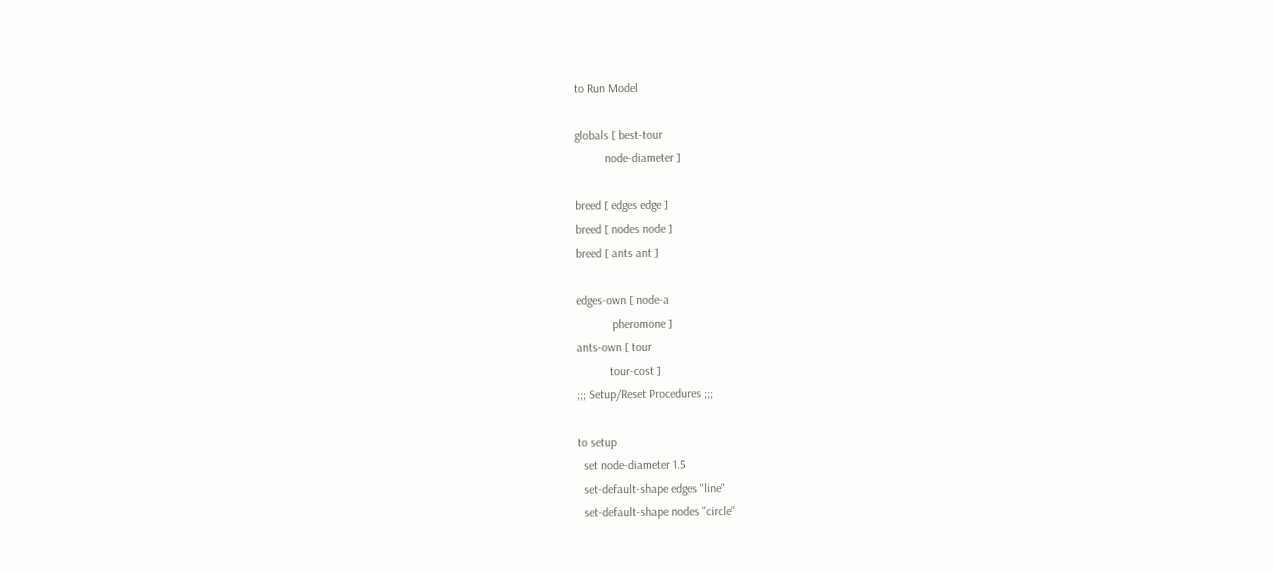to Run Model

globals [ best-tour
          node-diameter ]

breed [ edges edge ]
breed [ nodes node ]
breed [ ants ant ]

edges-own [ node-a
            pheromone ]
ants-own [ tour
           tour-cost ]
;;; Setup/Reset Procedures ;;;

to setup
  set node-diameter 1.5
  set-default-shape edges "line"
  set-default-shape nodes "circle"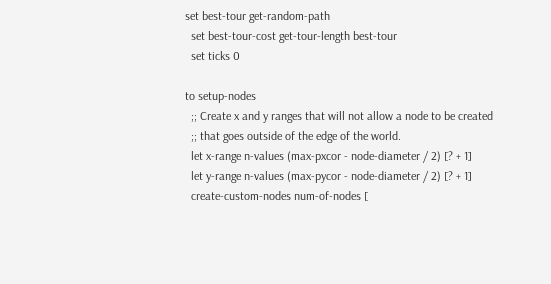set best-tour get-random-path
  set best-tour-cost get-tour-length best-tour
  set ticks 0

to setup-nodes
  ;; Create x and y ranges that will not allow a node to be created
  ;; that goes outside of the edge of the world.
  let x-range n-values (max-pxcor - node-diameter / 2) [? + 1]
  let y-range n-values (max-pycor - node-diameter / 2) [? + 1]
  create-custom-nodes num-of-nodes [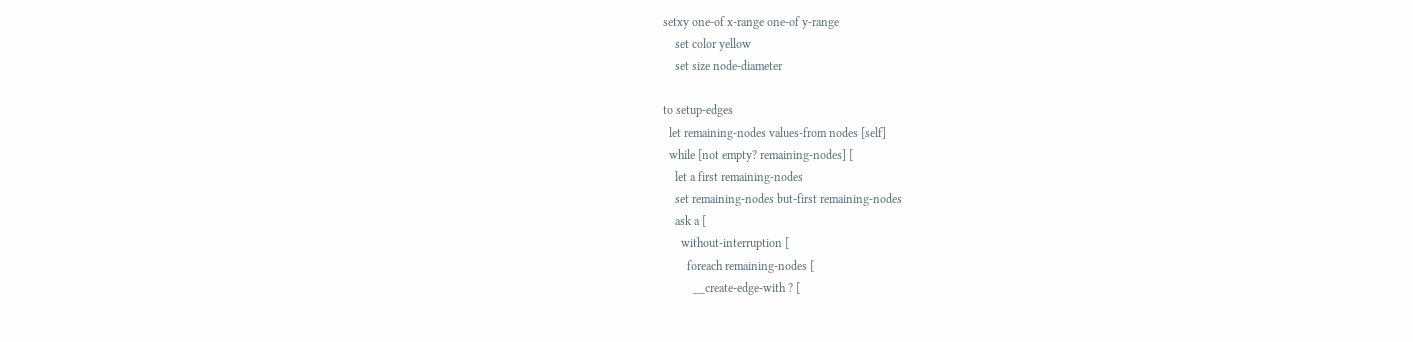setxy one-of x-range one-of y-range
    set color yellow
    set size node-diameter

to setup-edges
  let remaining-nodes values-from nodes [self]
  while [not empty? remaining-nodes] [
    let a first remaining-nodes
    set remaining-nodes but-first remaining-nodes
    ask a [
      without-interruption [
        foreach remaining-nodes [
          __create-edge-with ? [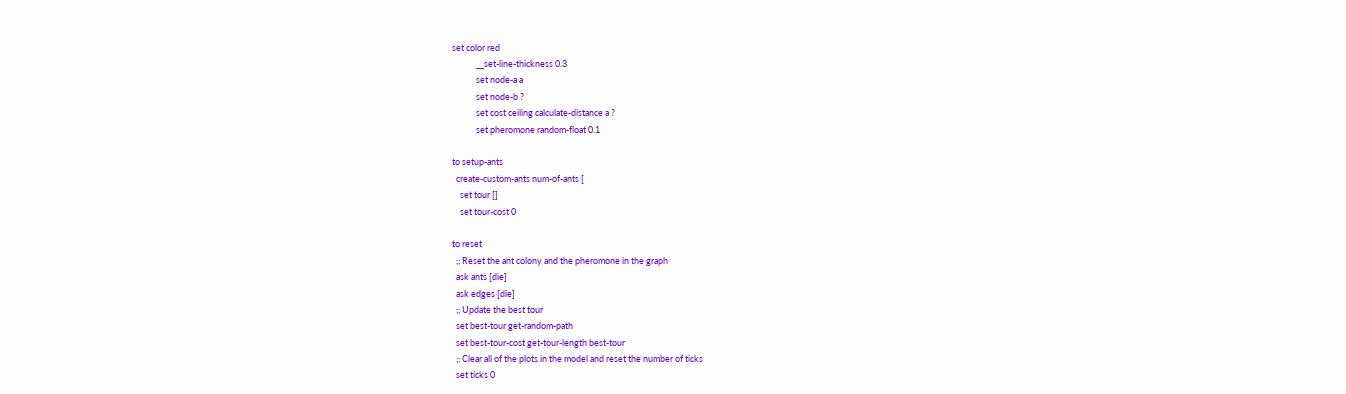set color red
            __set-line-thickness 0.3
            set node-a a
            set node-b ?
            set cost ceiling calculate-distance a ?
            set pheromone random-float 0.1

to setup-ants
  create-custom-ants num-of-ants [
    set tour []
    set tour-cost 0

to reset
  ;; Reset the ant colony and the pheromone in the graph
  ask ants [die]
  ask edges [die]
  ;; Update the best tour
  set best-tour get-random-path
  set best-tour-cost get-tour-length best-tour
  ;; Clear all of the plots in the model and reset the number of ticks
  set ticks 0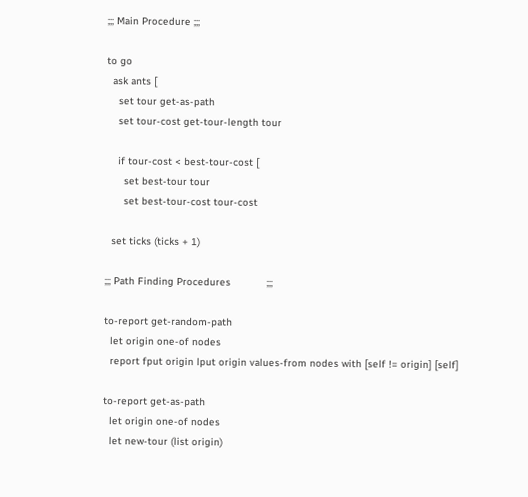;;; Main Procedure ;;;

to go
  ask ants [
    set tour get-as-path
    set tour-cost get-tour-length tour

    if tour-cost < best-tour-cost [
      set best-tour tour
      set best-tour-cost tour-cost

  set ticks (ticks + 1)

;;; Path Finding Procedures            ;;;

to-report get-random-path
  let origin one-of nodes
  report fput origin lput origin values-from nodes with [self != origin] [self]

to-report get-as-path
  let origin one-of nodes
  let new-tour (list origin)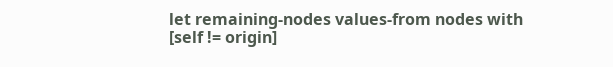let remaining-nodes values-from nodes with [self != origin]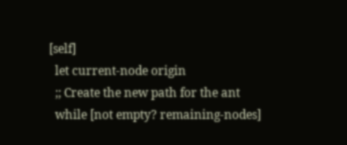[self]
  let current-node origin
  ;; Create the new path for the ant
  while [not empty? remaining-nodes]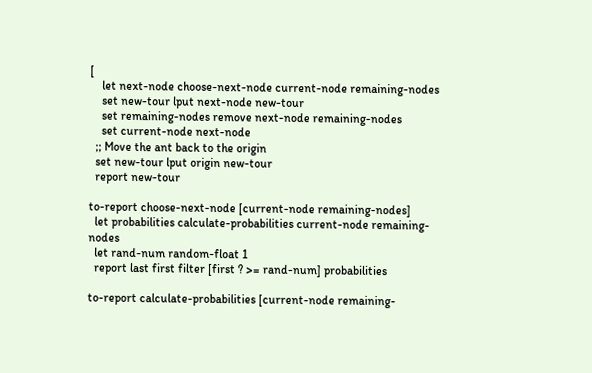[
    let next-node choose-next-node current-node remaining-nodes
    set new-tour lput next-node new-tour
    set remaining-nodes remove next-node remaining-nodes
    set current-node next-node
  ;; Move the ant back to the origin
  set new-tour lput origin new-tour
  report new-tour

to-report choose-next-node [current-node remaining-nodes]
  let probabilities calculate-probabilities current-node remaining-nodes
  let rand-num random-float 1
  report last first filter [first ? >= rand-num] probabilities

to-report calculate-probabilities [current-node remaining-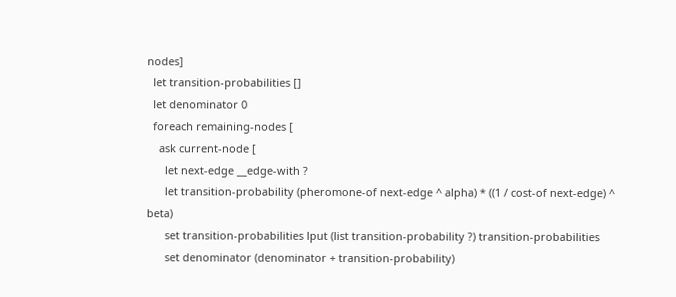nodes]
  let transition-probabilities []
  let denominator 0
  foreach remaining-nodes [
    ask current-node [
      let next-edge __edge-with ?
      let transition-probability (pheromone-of next-edge ^ alpha) * ((1 / cost-of next-edge) ^ beta)
      set transition-probabilities lput (list transition-probability ?) transition-probabilities
      set denominator (denominator + transition-probability)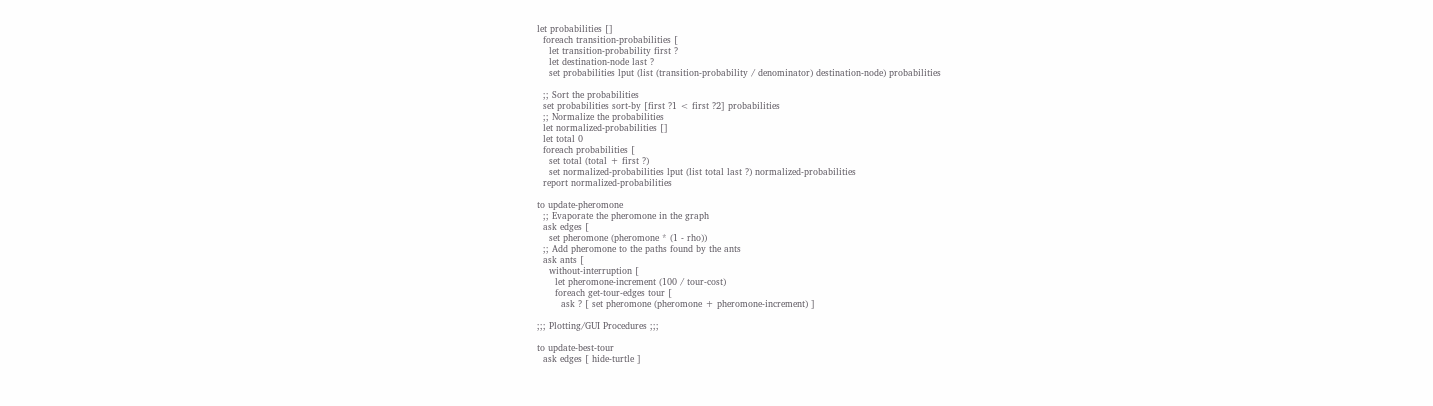let probabilities []
  foreach transition-probabilities [
    let transition-probability first ?
    let destination-node last ?
    set probabilities lput (list (transition-probability / denominator) destination-node) probabilities

  ;; Sort the probabilities
  set probabilities sort-by [first ?1 < first ?2] probabilities
  ;; Normalize the probabilities
  let normalized-probabilities []
  let total 0
  foreach probabilities [
    set total (total + first ?)
    set normalized-probabilities lput (list total last ?) normalized-probabilities
  report normalized-probabilities

to update-pheromone
  ;; Evaporate the pheromone in the graph
  ask edges [
    set pheromone (pheromone * (1 - rho))
  ;; Add pheromone to the paths found by the ants
  ask ants [
    without-interruption [
      let pheromone-increment (100 / tour-cost)
      foreach get-tour-edges tour [
        ask ? [ set pheromone (pheromone + pheromone-increment) ]

;;; Plotting/GUI Procedures ;;;

to update-best-tour
  ask edges [ hide-turtle ]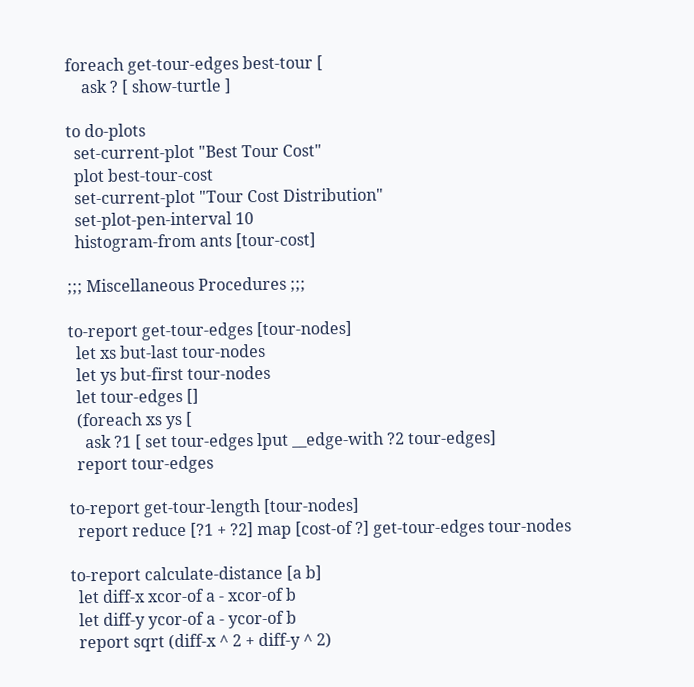foreach get-tour-edges best-tour [
    ask ? [ show-turtle ]

to do-plots
  set-current-plot "Best Tour Cost"
  plot best-tour-cost
  set-current-plot "Tour Cost Distribution"
  set-plot-pen-interval 10
  histogram-from ants [tour-cost]

;;; Miscellaneous Procedures ;;;

to-report get-tour-edges [tour-nodes]
  let xs but-last tour-nodes
  let ys but-first tour-nodes
  let tour-edges []
  (foreach xs ys [
    ask ?1 [ set tour-edges lput __edge-with ?2 tour-edges]
  report tour-edges

to-report get-tour-length [tour-nodes]
  report reduce [?1 + ?2] map [cost-of ?] get-tour-edges tour-nodes

to-report calculate-distance [a b]
  let diff-x xcor-of a - xcor-of b
  let diff-y ycor-of a - ycor-of b
  report sqrt (diff-x ^ 2 + diff-y ^ 2)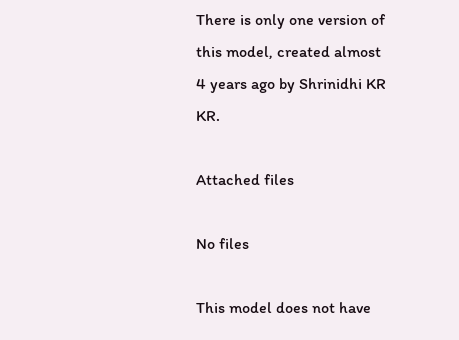There is only one version of this model, created almost 4 years ago by Shrinidhi KR KR.

Attached files

No files

This model does not have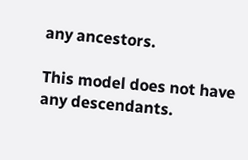any ancestors.

This model does not have any descendants.